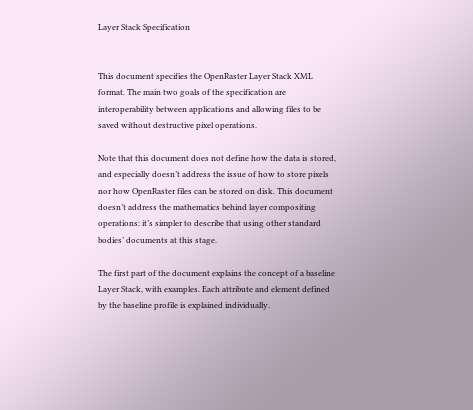Layer Stack Specification


This document specifies the OpenRaster Layer Stack XML format. The main two goals of the specification are interoperability between applications and allowing files to be saved without destructive pixel operations.

Note that this document does not define how the data is stored, and especially doesn’t address the issue of how to store pixels nor how OpenRaster files can be stored on disk. This document doesn’t address the mathematics behind layer compositing operations: it’s simpler to describe that using other standard bodies’ documents at this stage.

The first part of the document explains the concept of a baseline Layer Stack, with examples. Each attribute and element defined by the baseline profile is explained individually.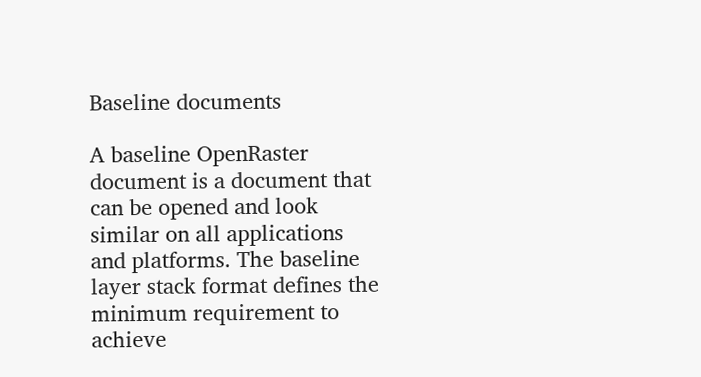Baseline documents

A baseline OpenRaster document is a document that can be opened and look similar on all applications and platforms. The baseline layer stack format defines the minimum requirement to achieve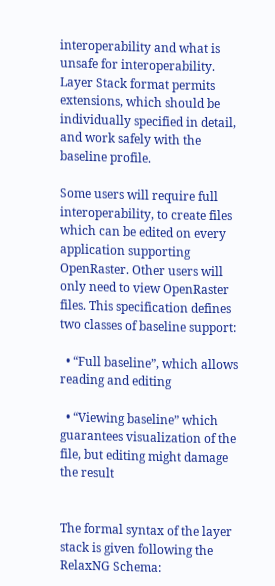interoperability and what is unsafe for interoperability. Layer Stack format permits extensions, which should be individually specified in detail, and work safely with the baseline profile.

Some users will require full interoperability, to create files which can be edited on every application supporting OpenRaster. Other users will only need to view OpenRaster files. This specification defines two classes of baseline support:

  • “Full baseline”, which allows reading and editing

  • “Viewing baseline” which guarantees visualization of the file, but editing might damage the result


The formal syntax of the layer stack is given following the RelaxNG Schema: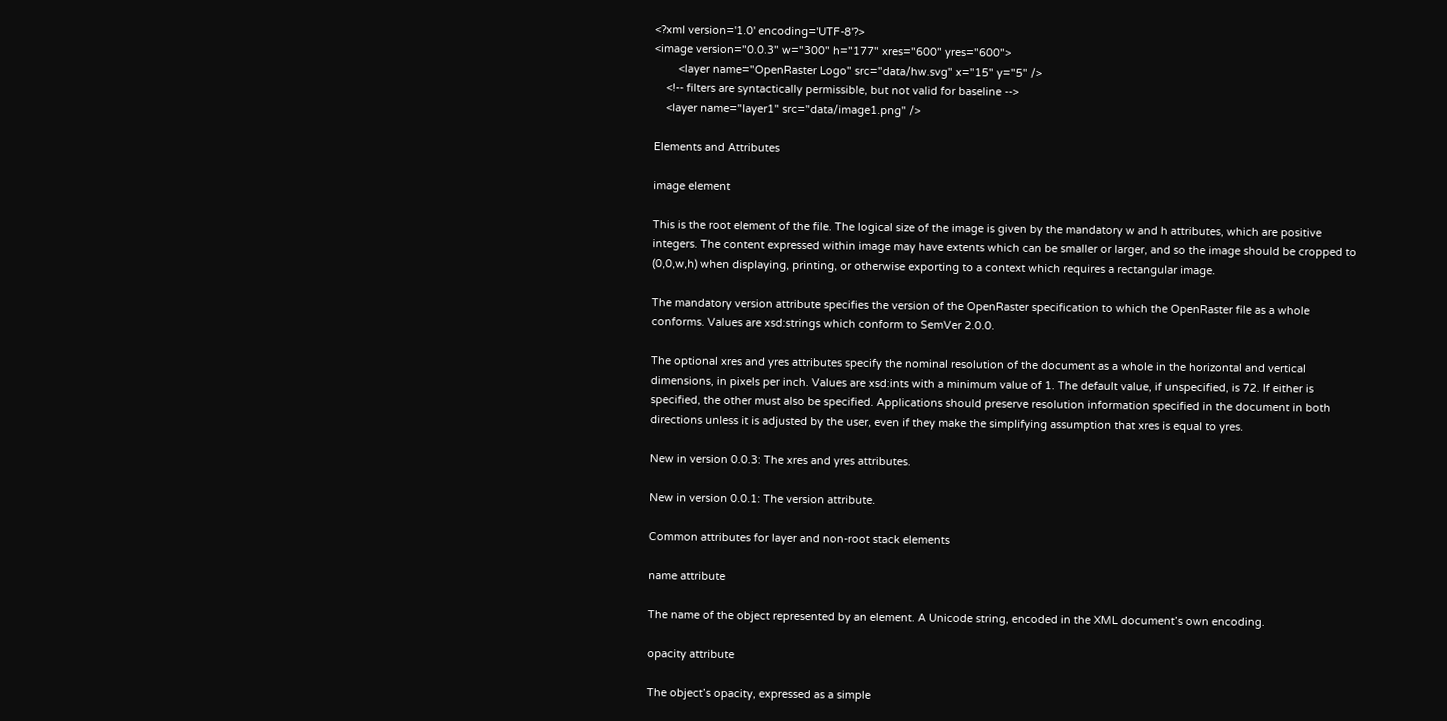<?xml version='1.0' encoding='UTF-8'?>
<image version="0.0.3" w="300" h="177" xres="600" yres="600">
        <layer name="OpenRaster Logo" src="data/hw.svg" x="15" y="5" />
    <!-- filters are syntactically permissible, but not valid for baseline -->
    <layer name="layer1" src="data/image1.png" />

Elements and Attributes

image element

This is the root element of the file. The logical size of the image is given by the mandatory w and h attributes, which are positive integers. The content expressed within image may have extents which can be smaller or larger, and so the image should be cropped to (0,0,w,h) when displaying, printing, or otherwise exporting to a context which requires a rectangular image.

The mandatory version attribute specifies the version of the OpenRaster specification to which the OpenRaster file as a whole conforms. Values are xsd:strings which conform to SemVer 2.0.0.

The optional xres and yres attributes specify the nominal resolution of the document as a whole in the horizontal and vertical dimensions, in pixels per inch. Values are xsd:ints with a minimum value of 1. The default value, if unspecified, is 72. If either is specified, the other must also be specified. Applications should preserve resolution information specified in the document in both directions unless it is adjusted by the user, even if they make the simplifying assumption that xres is equal to yres.

New in version 0.0.3: The xres and yres attributes.

New in version 0.0.1: The version attribute.

Common attributes for layer and non-root stack elements

name attribute

The name of the object represented by an element. A Unicode string, encoded in the XML document’s own encoding.

opacity attribute

The object’s opacity, expressed as a simple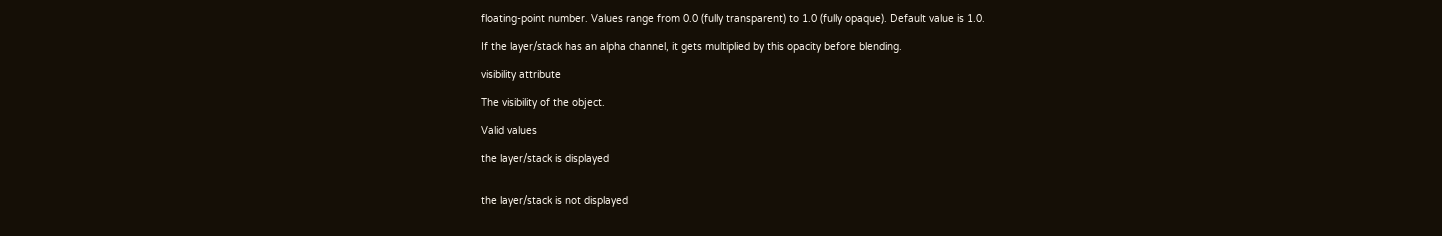floating-point number. Values range from 0.0 (fully transparent) to 1.0 (fully opaque). Default value is 1.0.

If the layer/stack has an alpha channel, it gets multiplied by this opacity before blending.

visibility attribute

The visibility of the object.

Valid values

the layer/stack is displayed


the layer/stack is not displayed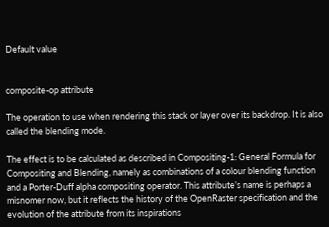Default value


composite-op attribute

The operation to use when rendering this stack or layer over its backdrop. It is also called the blending mode.

The effect is to be calculated as described in Compositing-1: General Formula for Compositing and Blending, namely as combinations of a colour blending function and a Porter-Duff alpha compositing operator. This attribute’s name is perhaps a misnomer now, but it reflects the history of the OpenRaster specification and the evolution of the attribute from its inspirations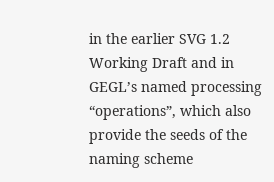in the earlier SVG 1.2 Working Draft and in GEGL’s named processing “operations”, which also provide the seeds of the naming scheme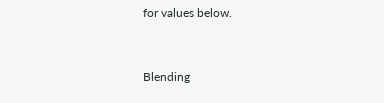for values below.


Blending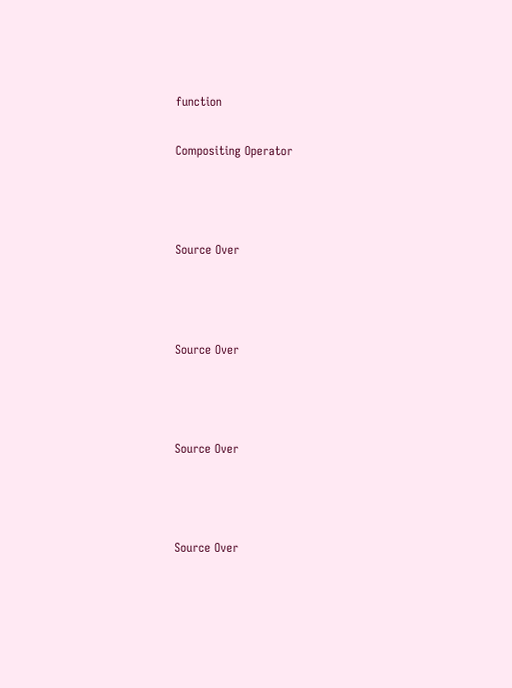function

Compositing Operator



Source Over



Source Over



Source Over



Source Over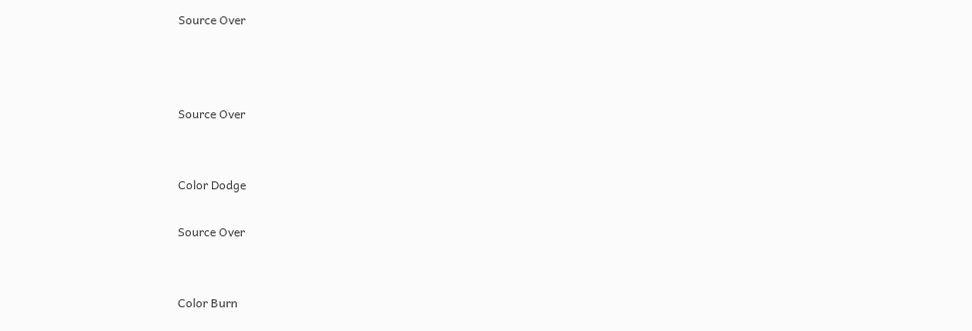Source Over



Source Over


Color Dodge

Source Over


Color Burn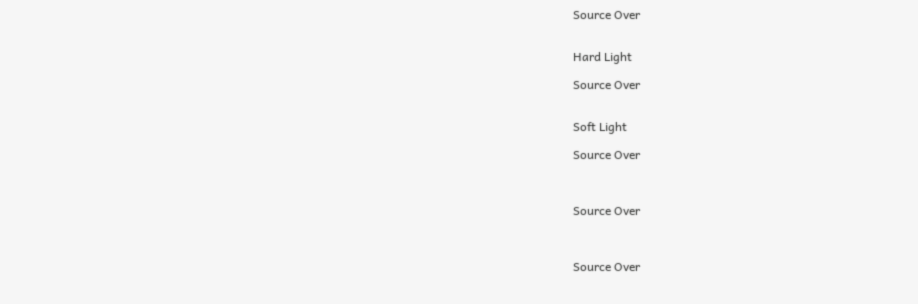Source Over


Hard Light

Source Over


Soft Light

Source Over



Source Over



Source Over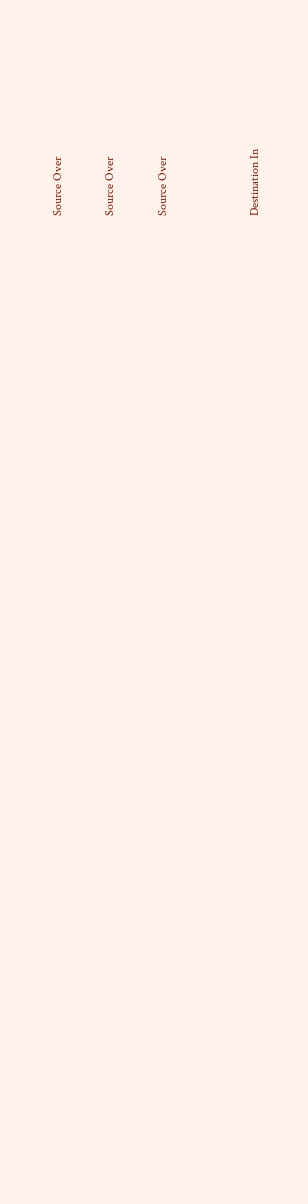Source Over



Source Over



Source Over






Destination In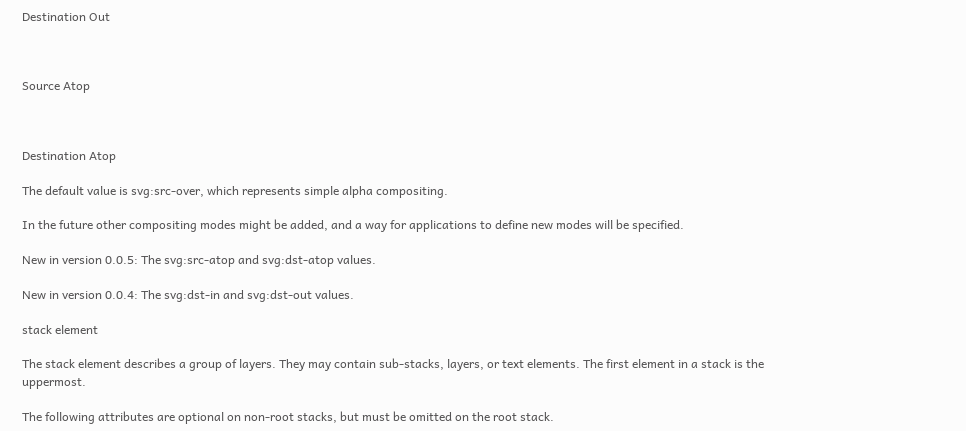Destination Out



Source Atop



Destination Atop

The default value is svg:src-over, which represents simple alpha compositing.

In the future other compositing modes might be added, and a way for applications to define new modes will be specified.

New in version 0.0.5: The svg:src-atop and svg:dst-atop values.

New in version 0.0.4: The svg:dst-in and svg:dst-out values.

stack element

The stack element describes a group of layers. They may contain sub-stacks, layers, or text elements. The first element in a stack is the uppermost.

The following attributes are optional on non-root stacks, but must be omitted on the root stack.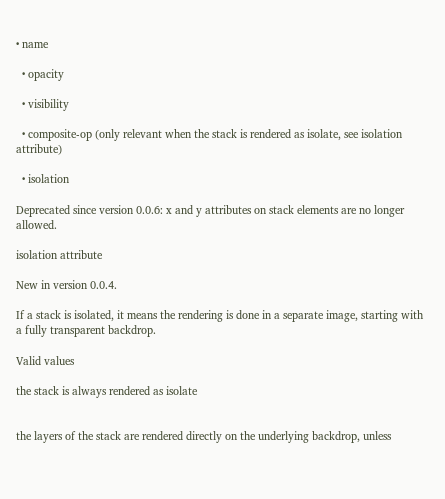• name

  • opacity

  • visibility

  • composite-op (only relevant when the stack is rendered as isolate, see isolation attribute)

  • isolation

Deprecated since version 0.0.6: x and y attributes on stack elements are no longer allowed.

isolation attribute

New in version 0.0.4.

If a stack is isolated, it means the rendering is done in a separate image, starting with a fully transparent backdrop.

Valid values

the stack is always rendered as isolate


the layers of the stack are rendered directly on the underlying backdrop, unless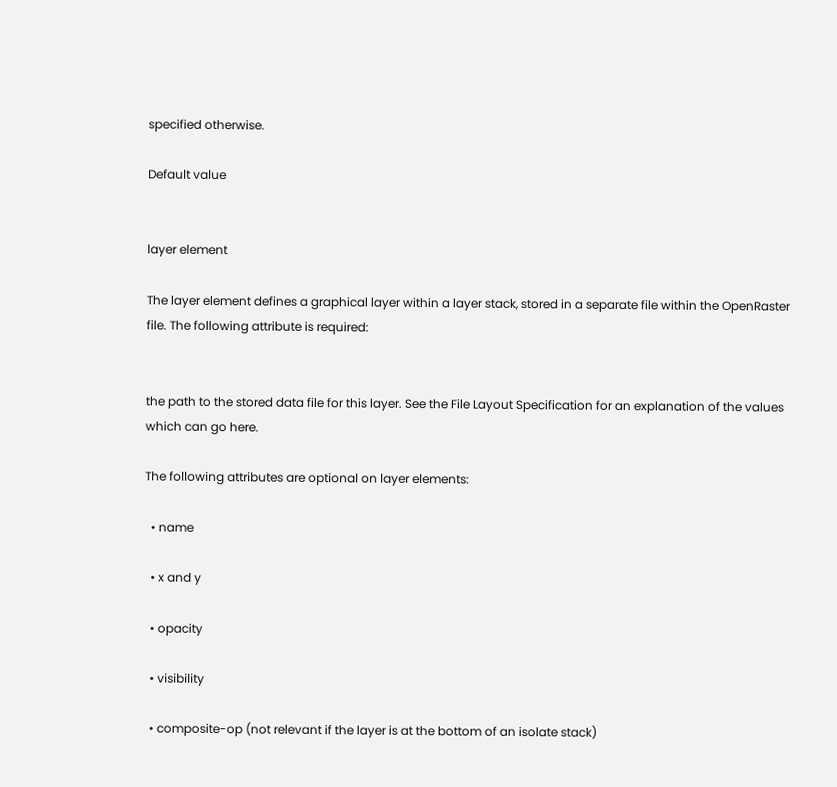specified otherwise.

Default value


layer element

The layer element defines a graphical layer within a layer stack, stored in a separate file within the OpenRaster file. The following attribute is required:


the path to the stored data file for this layer. See the File Layout Specification for an explanation of the values which can go here.

The following attributes are optional on layer elements:

  • name

  • x and y

  • opacity

  • visibility

  • composite-op (not relevant if the layer is at the bottom of an isolate stack)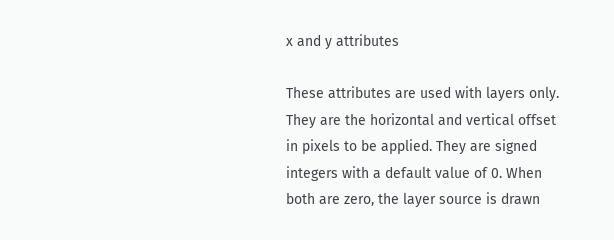x and y attributes

These attributes are used with layers only. They are the horizontal and vertical offset in pixels to be applied. They are signed integers with a default value of 0. When both are zero, the layer source is drawn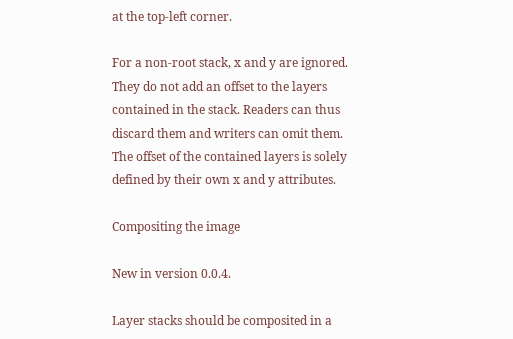at the top-left corner.

For a non-root stack, x and y are ignored. They do not add an offset to the layers contained in the stack. Readers can thus discard them and writers can omit them. The offset of the contained layers is solely defined by their own x and y attributes.

Compositing the image

New in version 0.0.4.

Layer stacks should be composited in a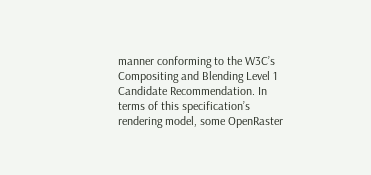manner conforming to the W3C’s Compositing and Blending Level 1 Candidate Recommendation. In terms of this specification’s rendering model, some OpenRaster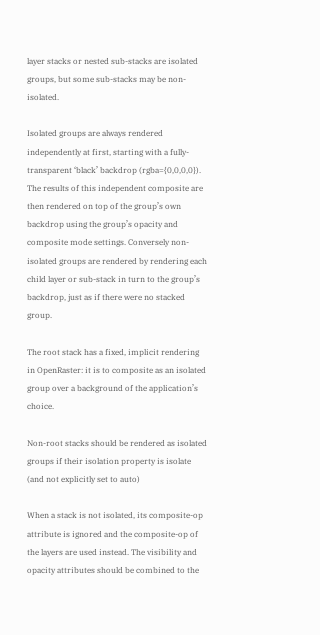layer stacks or nested sub-stacks are isolated groups, but some sub-stacks may be non-isolated.

Isolated groups are always rendered independently at first, starting with a fully-transparent ‘black’ backdrop (rgba={0,0,0,0}). The results of this independent composite are then rendered on top of the group’s own backdrop using the group’s opacity and composite mode settings. Conversely non-isolated groups are rendered by rendering each child layer or sub-stack in turn to the group’s backdrop, just as if there were no stacked group.

The root stack has a fixed, implicit rendering in OpenRaster: it is to composite as an isolated group over a background of the application’s choice.

Non-root stacks should be rendered as isolated groups if their isolation property is isolate (and not explicitly set to auto)

When a stack is not isolated, its composite-op attribute is ignored and the composite-op of the layers are used instead. The visibility and opacity attributes should be combined to the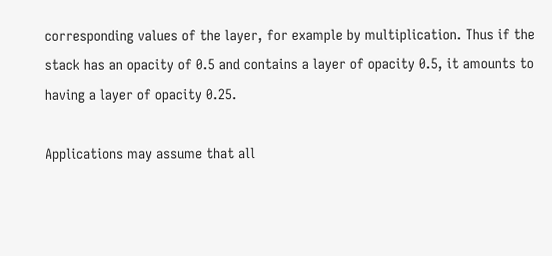corresponding values of the layer, for example by multiplication. Thus if the stack has an opacity of 0.5 and contains a layer of opacity 0.5, it amounts to having a layer of opacity 0.25.

Applications may assume that all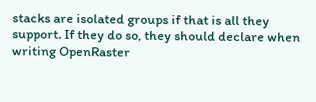stacks are isolated groups if that is all they support. If they do so, they should declare when writing OpenRaster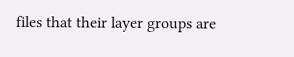files that their layer groups are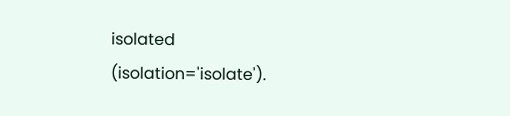isolated (isolation='isolate').